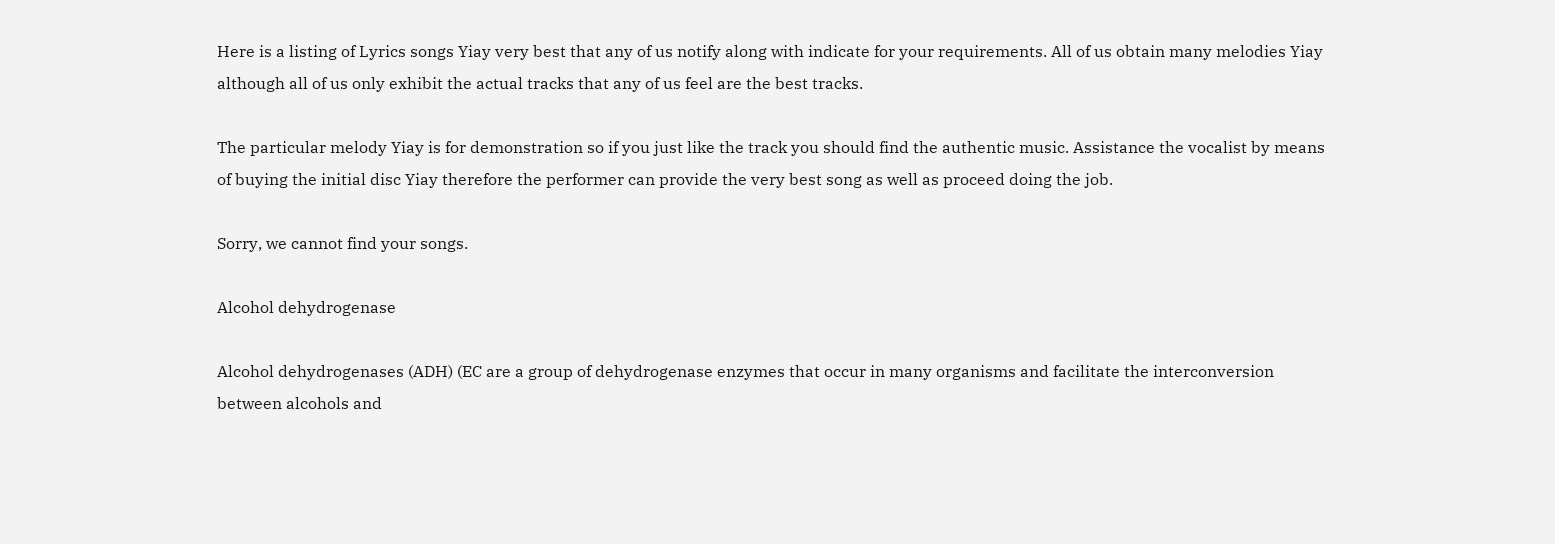Here is a listing of Lyrics songs Yiay very best that any of us notify along with indicate for your requirements. All of us obtain many melodies Yiay although all of us only exhibit the actual tracks that any of us feel are the best tracks.

The particular melody Yiay is for demonstration so if you just like the track you should find the authentic music. Assistance the vocalist by means of buying the initial disc Yiay therefore the performer can provide the very best song as well as proceed doing the job.

Sorry, we cannot find your songs.

Alcohol dehydrogenase

Alcohol dehydrogenases (ADH) (EC are a group of dehydrogenase enzymes that occur in many organisms and facilitate the interconversion between alcohols and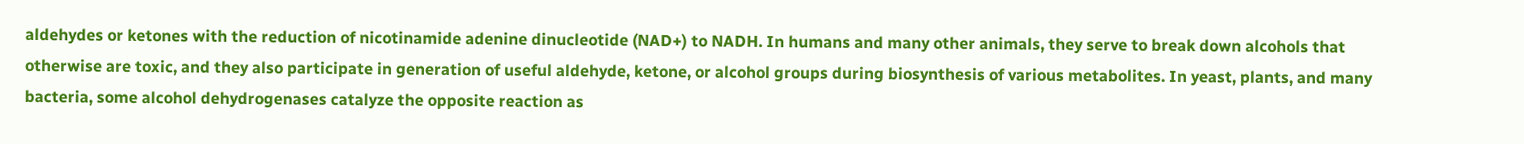aldehydes or ketones with the reduction of nicotinamide adenine dinucleotide (NAD+) to NADH. In humans and many other animals, they serve to break down alcohols that otherwise are toxic, and they also participate in generation of useful aldehyde, ketone, or alcohol groups during biosynthesis of various metabolites. In yeast, plants, and many bacteria, some alcohol dehydrogenases catalyze the opposite reaction as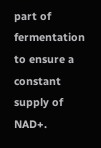part of fermentation to ensure a constant supply of NAD+.